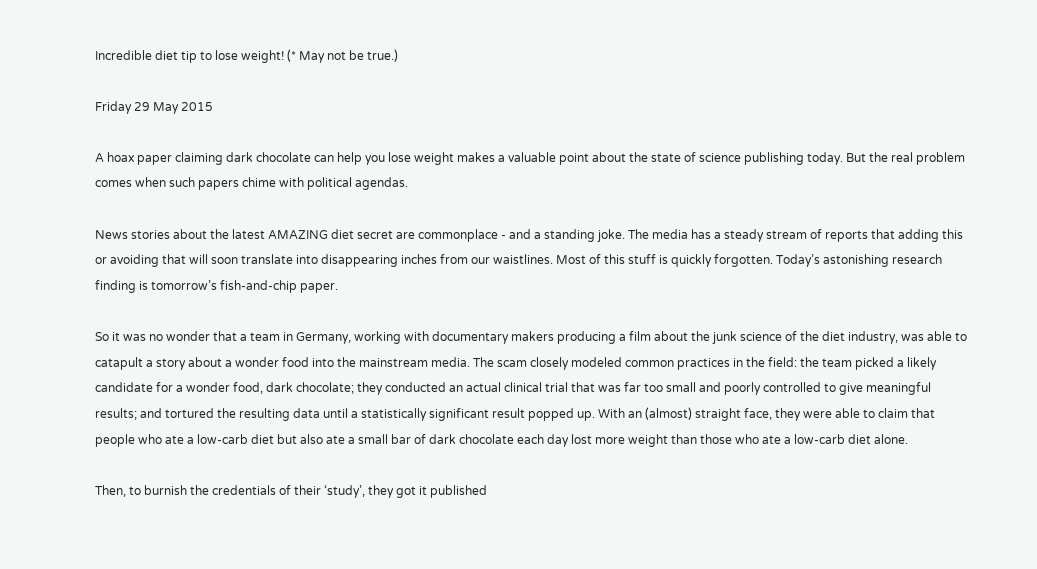Incredible diet tip to lose weight! (* May not be true.)

Friday 29 May 2015

A hoax paper claiming dark chocolate can help you lose weight makes a valuable point about the state of science publishing today. But the real problem comes when such papers chime with political agendas.

News stories about the latest AMAZING diet secret are commonplace - and a standing joke. The media has a steady stream of reports that adding this or avoiding that will soon translate into disappearing inches from our waistlines. Most of this stuff is quickly forgotten. Today’s astonishing research finding is tomorrow’s fish-and-chip paper.

So it was no wonder that a team in Germany, working with documentary makers producing a film about the junk science of the diet industry, was able to catapult a story about a wonder food into the mainstream media. The scam closely modeled common practices in the field: the team picked a likely candidate for a wonder food, dark chocolate; they conducted an actual clinical trial that was far too small and poorly controlled to give meaningful results; and tortured the resulting data until a statistically significant result popped up. With an (almost) straight face, they were able to claim that people who ate a low-carb diet but also ate a small bar of dark chocolate each day lost more weight than those who ate a low-carb diet alone.

Then, to burnish the credentials of their ‘study’, they got it published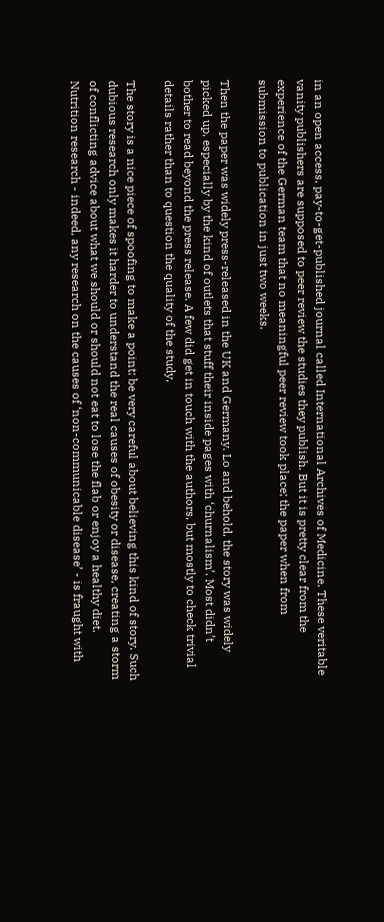in an open access, pay-to-get-published journal called International Archives of Medicine. These veritable vanity publishers are supposed to peer review the studies they publish. But it is pretty clear from the experience of the German team that no meaningful peer review took place; the paper when from submission to publication in just two weeks.

Then the paper was widely press-released in the UK and Germany. Lo and behold, the story was widely picked up, especially by the kind of outlets that stuff their inside pages with ‘churnalism’. Most didn’t bother to read beyond the press release. A few did get in touch with the authors, but mostly to check trivial details rather than to question the quality of the study.

The story is a nice piece of spoofing to make a point: be very careful about believing this kind of story. Such dubious research only makes it harder to understand the real causes of obesity or disease, creating a storm of conflicting advice about what we should or should not eat to lose the flab or enjoy a healthy diet. Nutrition research - indeed, any research on the causes of ‘non-communicable disease’ - is fraught with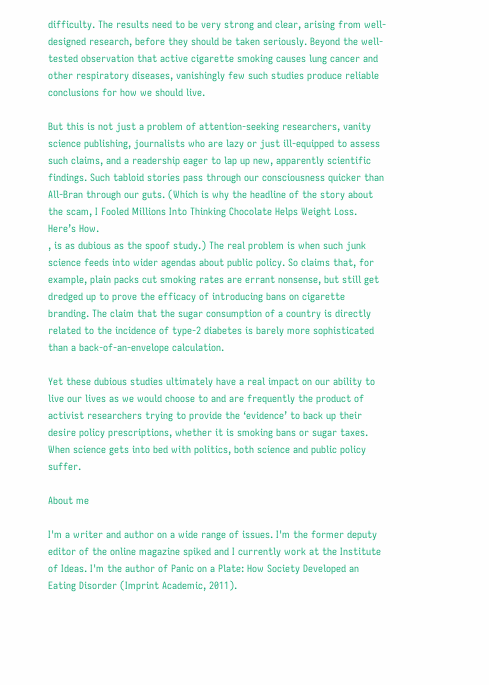difficulty. The results need to be very strong and clear, arising from well-designed research, before they should be taken seriously. Beyond the well-tested observation that active cigarette smoking causes lung cancer and other respiratory diseases, vanishingly few such studies produce reliable conclusions for how we should live.

But this is not just a problem of attention-seeking researchers, vanity science publishing, journalists who are lazy or just ill-equipped to assess such claims, and a readership eager to lap up new, apparently scientific findings. Such tabloid stories pass through our consciousness quicker than All-Bran through our guts. (Which is why the headline of the story about the scam, I Fooled Millions Into Thinking Chocolate Helps Weight Loss. Here’s How.
, is as dubious as the spoof study.) The real problem is when such junk science feeds into wider agendas about public policy. So claims that, for example, plain packs cut smoking rates are errant nonsense, but still get dredged up to prove the efficacy of introducing bans on cigarette branding. The claim that the sugar consumption of a country is directly related to the incidence of type-2 diabetes is barely more sophisticated than a back-of-an-envelope calculation.

Yet these dubious studies ultimately have a real impact on our ability to live our lives as we would choose to and are frequently the product of activist researchers trying to provide the ‘evidence’ to back up their desire policy prescriptions, whether it is smoking bans or sugar taxes. When science gets into bed with politics, both science and public policy suffer.

About me

I'm a writer and author on a wide range of issues. I'm the former deputy editor of the online magazine spiked and I currently work at the Institute of Ideas. I'm the author of Panic on a Plate: How Society Developed an Eating Disorder (Imprint Academic, 2011).